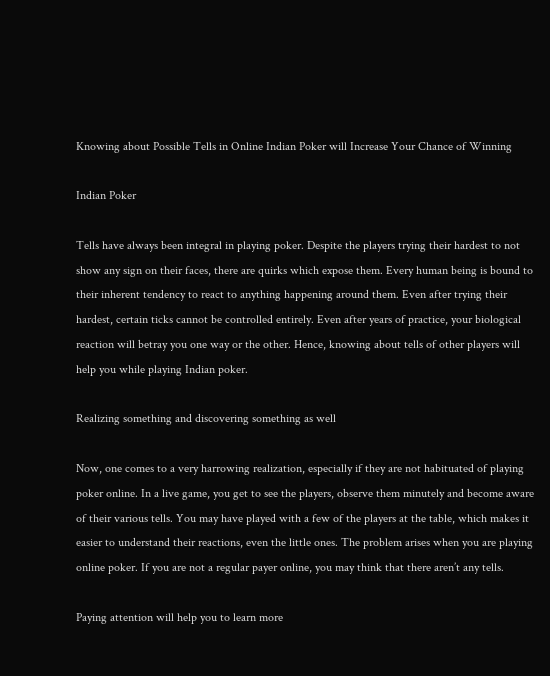Knowing about Possible Tells in Online Indian Poker will Increase Your Chance of Winning

Indian Poker

Tells have always been integral in playing poker. Despite the players trying their hardest to not show any sign on their faces, there are quirks which expose them. Every human being is bound to their inherent tendency to react to anything happening around them. Even after trying their hardest, certain ticks cannot be controlled entirely. Even after years of practice, your biological reaction will betray you one way or the other. Hence, knowing about tells of other players will help you while playing Indian poker.

Realizing something and discovering something as well

Now, one comes to a very harrowing realization, especially if they are not habituated of playing poker online. In a live game, you get to see the players, observe them minutely and become aware of their various tells. You may have played with a few of the players at the table, which makes it easier to understand their reactions, even the little ones. The problem arises when you are playing online poker. If you are not a regular payer online, you may think that there aren’t any tells.

Paying attention will help you to learn more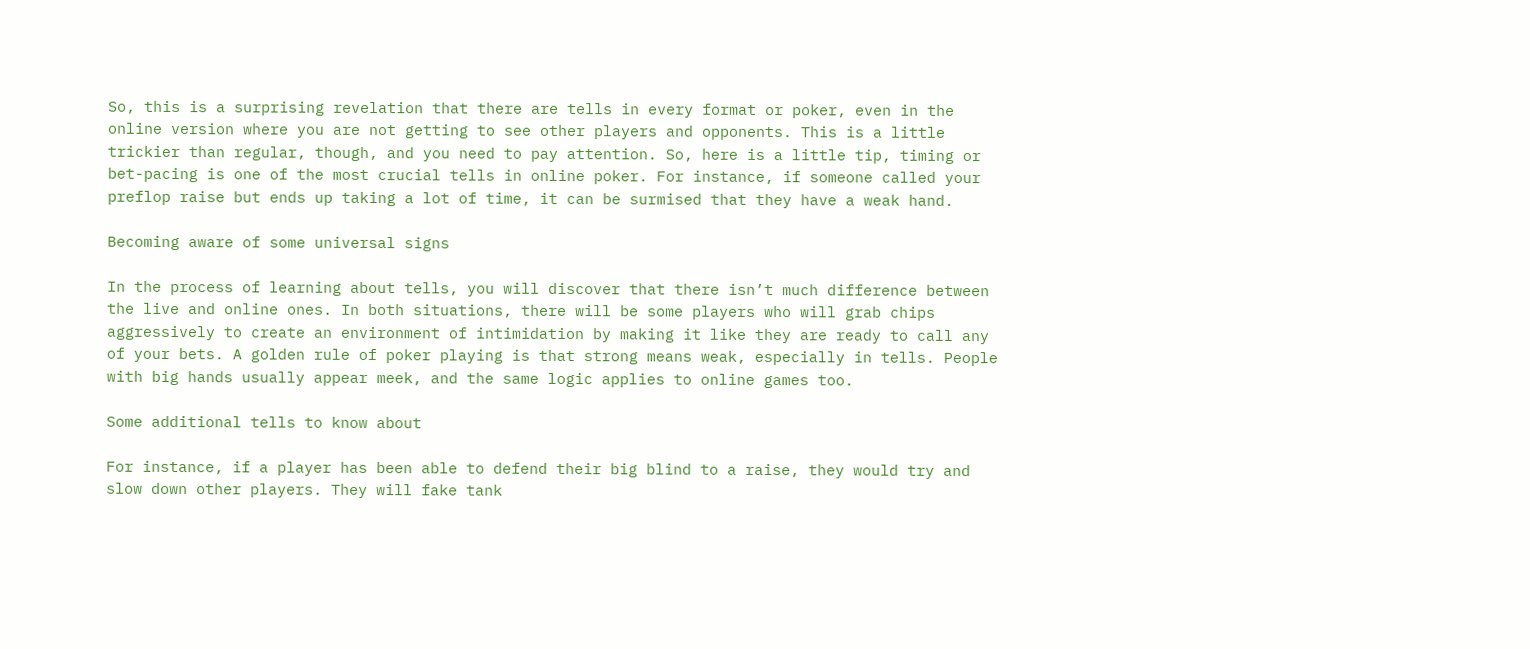So, this is a surprising revelation that there are tells in every format or poker, even in the online version where you are not getting to see other players and opponents. This is a little trickier than regular, though, and you need to pay attention. So, here is a little tip, timing or bet-pacing is one of the most crucial tells in online poker. For instance, if someone called your preflop raise but ends up taking a lot of time, it can be surmised that they have a weak hand.

Becoming aware of some universal signs

In the process of learning about tells, you will discover that there isn’t much difference between the live and online ones. In both situations, there will be some players who will grab chips aggressively to create an environment of intimidation by making it like they are ready to call any of your bets. A golden rule of poker playing is that strong means weak, especially in tells. People with big hands usually appear meek, and the same logic applies to online games too.

Some additional tells to know about

For instance, if a player has been able to defend their big blind to a raise, they would try and slow down other players. They will fake tank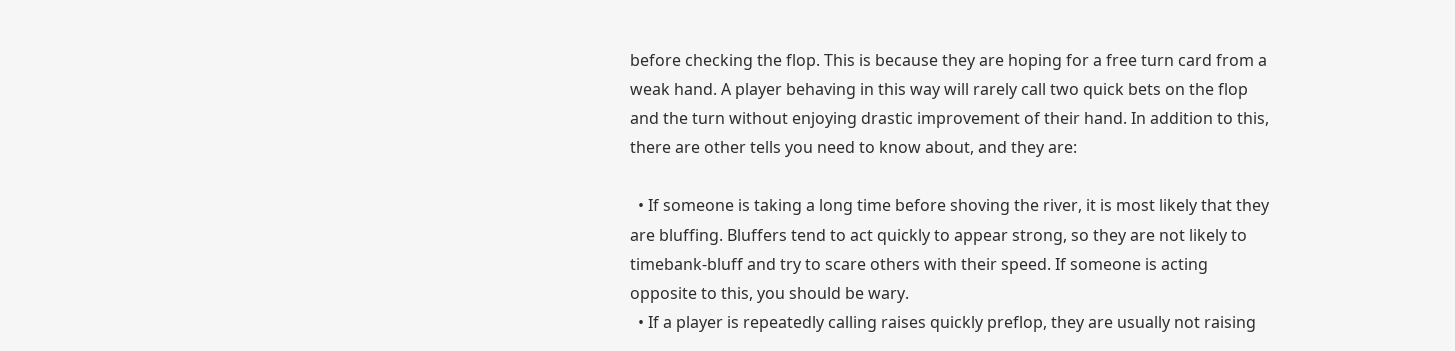before checking the flop. This is because they are hoping for a free turn card from a weak hand. A player behaving in this way will rarely call two quick bets on the flop and the turn without enjoying drastic improvement of their hand. In addition to this, there are other tells you need to know about, and they are:

  • If someone is taking a long time before shoving the river, it is most likely that they are bluffing. Bluffers tend to act quickly to appear strong, so they are not likely to timebank-bluff and try to scare others with their speed. If someone is acting opposite to this, you should be wary.
  • If a player is repeatedly calling raises quickly preflop, they are usually not raising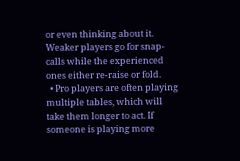or even thinking about it. Weaker players go for snap-calls while the experienced ones either re-raise or fold.
  • Pro players are often playing multiple tables, which will take them longer to act. If someone is playing more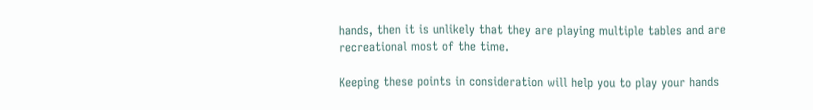hands, then it is unlikely that they are playing multiple tables and are recreational most of the time.

Keeping these points in consideration will help you to play your hands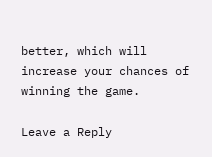better, which will increase your chances of winning the game.

Leave a Reply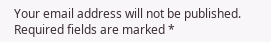Your email address will not be published. Required fields are marked *